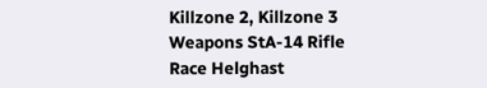Killzone 2, Killzone 3
Weapons StA-14 Rifle
Race Helghast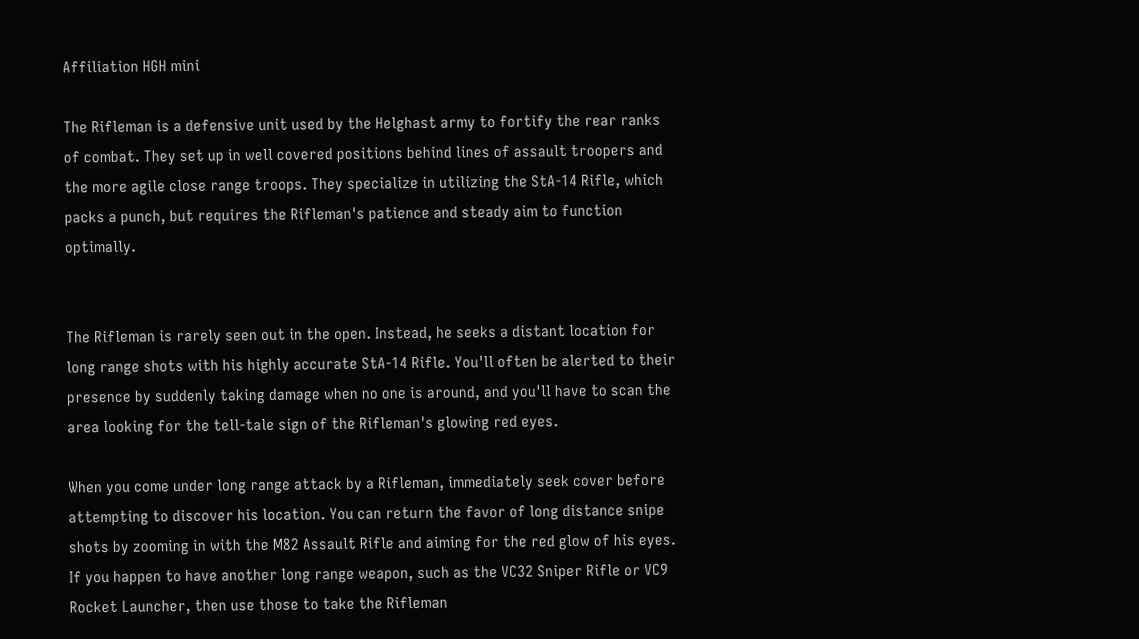Affiliation HGH mini

The Rifleman is a defensive unit used by the Helghast army to fortify the rear ranks of combat. They set up in well covered positions behind lines of assault troopers and the more agile close range troops. They specialize in utilizing the StA-14 Rifle, which packs a punch, but requires the Rifleman's patience and steady aim to function optimally.


The Rifleman is rarely seen out in the open. Instead, he seeks a distant location for long range shots with his highly accurate StA-14 Rifle. You'll often be alerted to their presence by suddenly taking damage when no one is around, and you'll have to scan the area looking for the tell-tale sign of the Rifleman's glowing red eyes.

When you come under long range attack by a Rifleman, immediately seek cover before attempting to discover his location. You can return the favor of long distance snipe shots by zooming in with the M82 Assault Rifle and aiming for the red glow of his eyes. If you happen to have another long range weapon, such as the VC32 Sniper Rifle or VC9 Rocket Launcher, then use those to take the Rifleman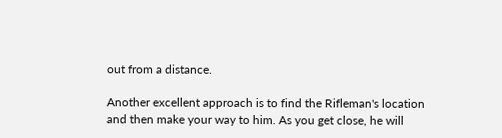out from a distance.

Another excellent approach is to find the Rifleman's location and then make your way to him. As you get close, he will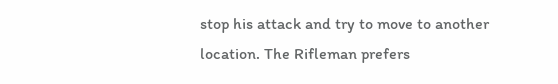stop his attack and try to move to another location. The Rifleman prefers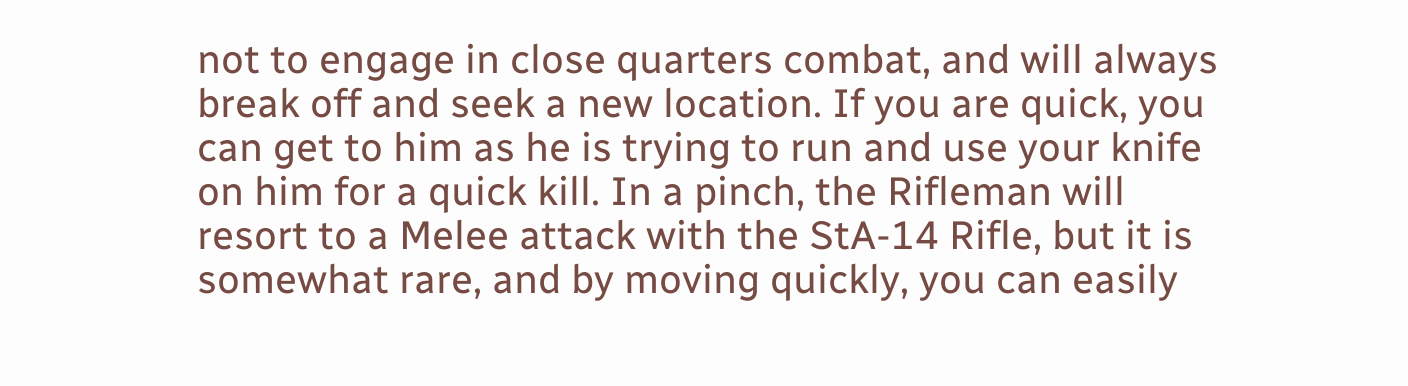not to engage in close quarters combat, and will always break off and seek a new location. If you are quick, you can get to him as he is trying to run and use your knife on him for a quick kill. In a pinch, the Rifleman will resort to a Melee attack with the StA-14 Rifle, but it is somewhat rare, and by moving quickly, you can easily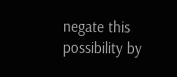negate this possibility by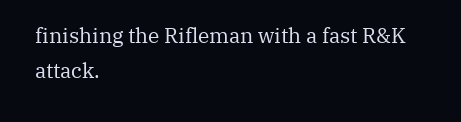finishing the Rifleman with a fast R&K attack.